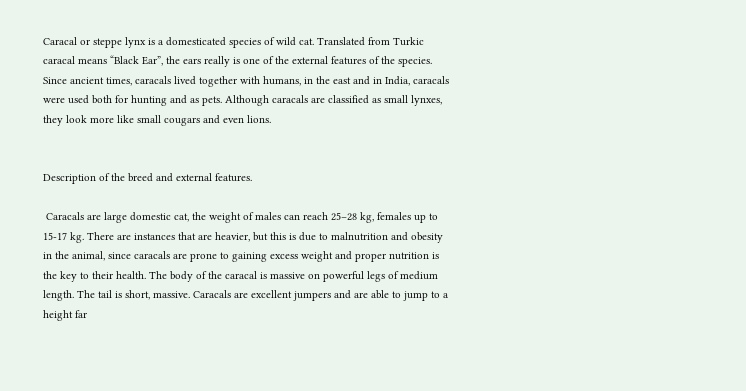Caracal or steppe lynx is a domesticated species of wild cat. Translated from Turkic caracal means “Black Ear”, the ears really is one of the external features of the species. Since ancient times, caracals lived together with humans, in the east and in India, caracals were used both for hunting and as pets. Although caracals are classified as small lynxes, they look more like small cougars and even lions.


Description of the breed and external features.

 Caracals are large domestic cat, the weight of males can reach 25–28 kg, females up to 15-17 kg. There are instances that are heavier, but this is due to malnutrition and obesity in the animal, since caracals are prone to gaining excess weight and proper nutrition is the key to their health. The body of the caracal is massive on powerful legs of medium length. The tail is short, massive. Caracals are excellent jumpers and are able to jump to a height far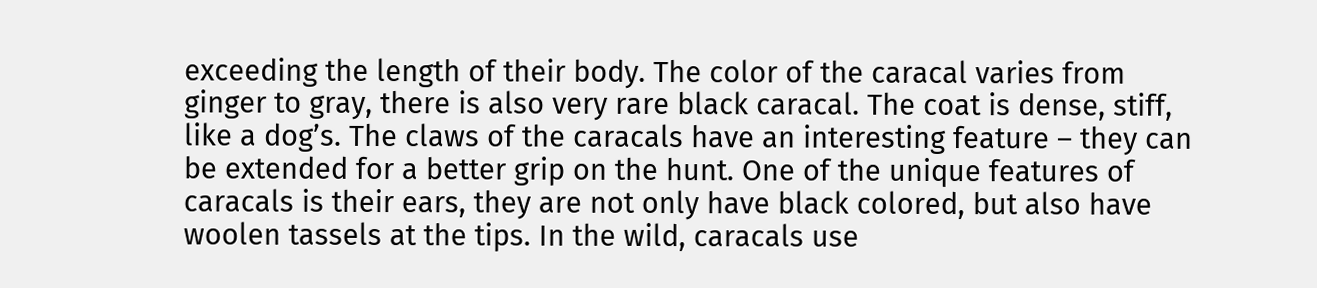exceeding the length of their body. The color of the caracal varies from ginger to gray, there is also very rare black caracal. The coat is dense, stiff, like a dog’s. The claws of the caracals have an interesting feature – they can be extended for a better grip on the hunt. One of the unique features of caracals is their ears, they are not only have black colored, but also have woolen tassels at the tips. In the wild, caracals use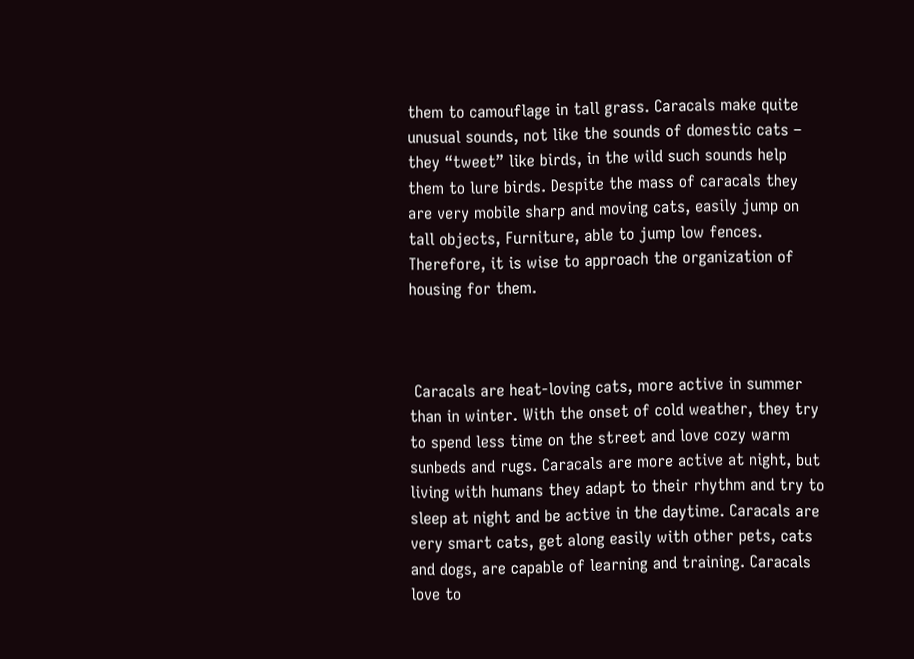them to camouflage in tall grass. Caracals make quite unusual sounds, not like the sounds of domestic cats – they “tweet” like birds, in the wild such sounds help them to lure birds. Despite the mass of caracals they are very mobile sharp and moving cats, easily jump on tall objects, Furniture, able to jump low fences. Therefore, it is wise to approach the organization of housing for them.



 Caracals are heat-loving cats, more active in summer than in winter. With the onset of cold weather, they try to spend less time on the street and love cozy warm sunbeds and rugs. Caracals are more active at night, but living with humans they adapt to their rhythm and try to sleep at night and be active in the daytime. Caracals are very smart cats, get along easily with other pets, cats and dogs, are capable of learning and training. Caracals love to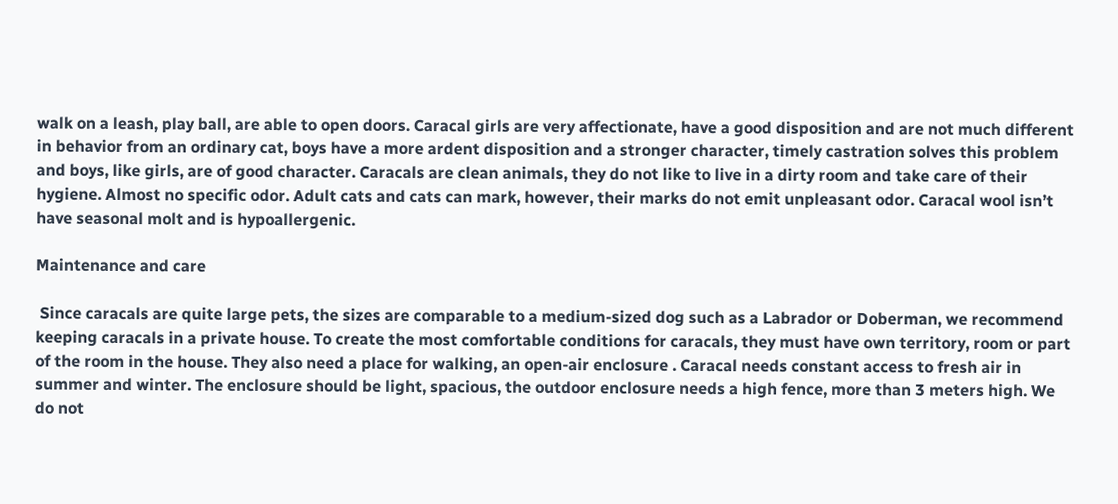walk on a leash, play ball, are able to open doors. Caracal girls are very affectionate, have a good disposition and are not much different in behavior from an ordinary cat, boys have a more ardent disposition and a stronger character, timely castration solves this problem and boys, like girls, are of good character. Caracals are clean animals, they do not like to live in a dirty room and take care of their hygiene. Almost no specific odor. Adult cats and cats can mark, however, their marks do not emit unpleasant odor. Caracal wool isn’t have seasonal molt and is hypoallergenic.

Maintenance and care

 Since caracals are quite large pets, the sizes are comparable to a medium-sized dog such as a Labrador or Doberman, we recommend keeping caracals in a private house. To create the most comfortable conditions for caracals, they must have own territory, room or part of the room in the house. They also need a place for walking, an open-air enclosure . Caracal needs constant access to fresh air in summer and winter. The enclosure should be light, spacious, the outdoor enclosure needs a high fence, more than 3 meters high. We do not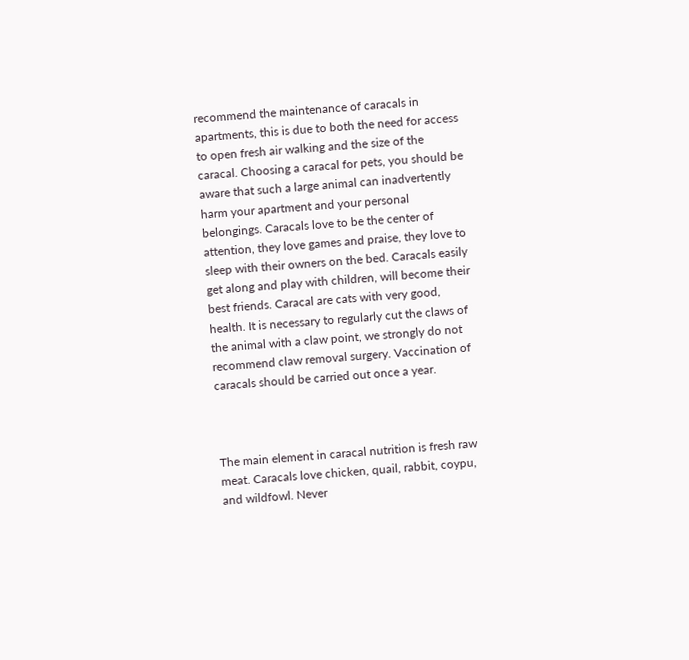recommend the maintenance of caracals in apartments, this is due to both the need for access to open fresh air walking and the size of the caracal. Choosing a caracal for pets, you should be aware that such a large animal can inadvertently harm your apartment and your personal belongings. Caracals love to be the center of attention, they love games and praise, they love to sleep with their owners on the bed. Caracals easily get along and play with children, will become their best friends. Caracal are cats with very good, health. It is necessary to regularly cut the claws of the animal with a claw point, we strongly do not recommend claw removal surgery. Vaccination of caracals should be carried out once a year.



The main element in caracal nutrition is fresh raw meat. Caracals love chicken, quail, rabbit, coypu, and wildfowl. Never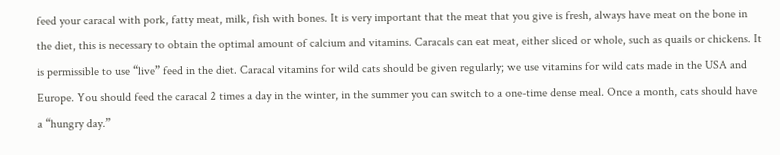feed your caracal with pork, fatty meat, milk, fish with bones. It is very important that the meat that you give is fresh, always have meat on the bone in the diet, this is necessary to obtain the optimal amount of calcium and vitamins. Caracals can eat meat, either sliced or whole, such as quails or chickens. It is permissible to use “live” feed in the diet. Caracal vitamins for wild cats should be given regularly; we use vitamins for wild cats made in the USA and Europe. You should feed the caracal 2 times a day in the winter, in the summer you can switch to a one-time dense meal. Once a month, cats should have a “hungry day.”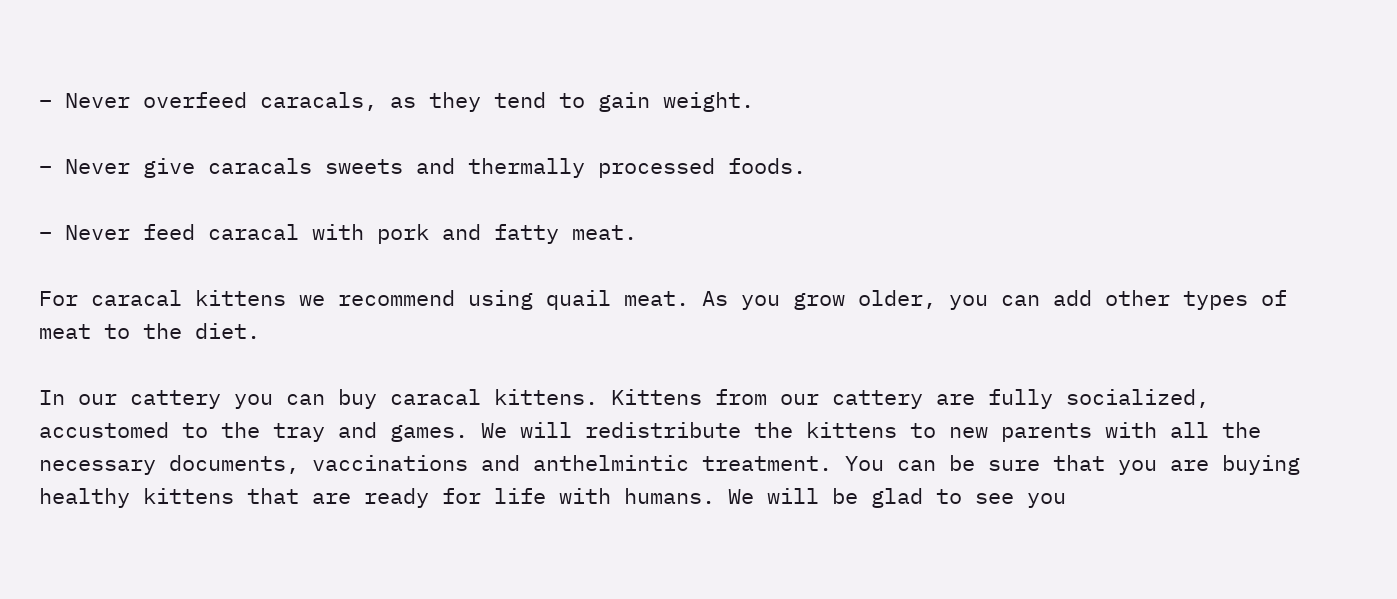– Never overfeed caracals, as they tend to gain weight.

– Never give caracals sweets and thermally processed foods.

– Never feed caracal with pork and fatty meat.

For caracal kittens we recommend using quail meat. As you grow older, you can add other types of meat to the diet.

In our cattery you can buy caracal kittens. Kittens from our cattery are fully socialized, accustomed to the tray and games. We will redistribute the kittens to new parents with all the necessary documents, vaccinations and anthelmintic treatment. You can be sure that you are buying healthy kittens that are ready for life with humans. We will be glad to see you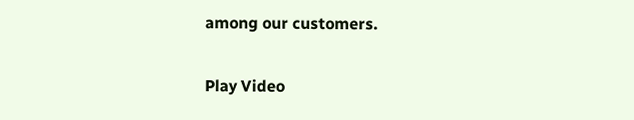among our customers.

Play Video